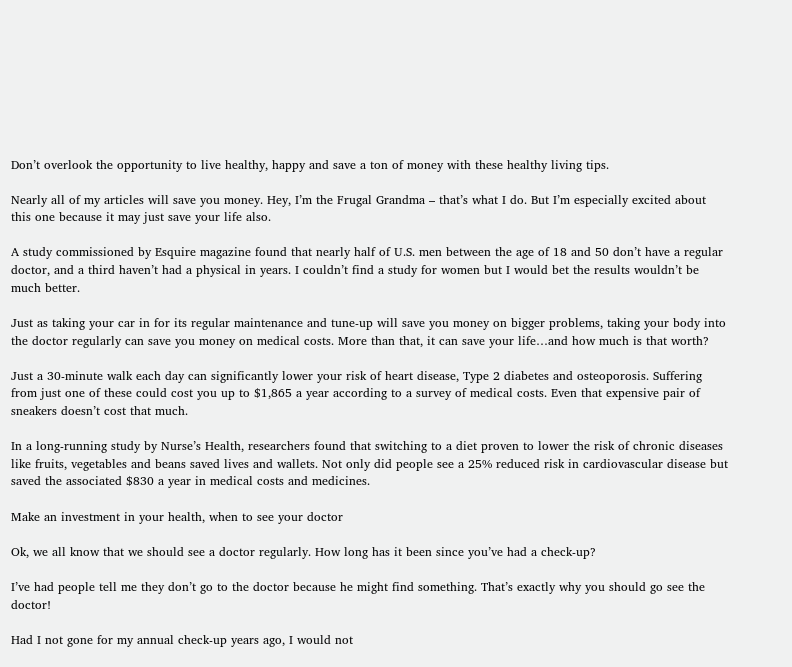Don’t overlook the opportunity to live healthy, happy and save a ton of money with these healthy living tips.

Nearly all of my articles will save you money. Hey, I’m the Frugal Grandma – that’s what I do. But I’m especially excited about this one because it may just save your life also.

A study commissioned by Esquire magazine found that nearly half of U.S. men between the age of 18 and 50 don’t have a regular doctor, and a third haven’t had a physical in years. I couldn’t find a study for women but I would bet the results wouldn’t be much better.

Just as taking your car in for its regular maintenance and tune-up will save you money on bigger problems, taking your body into the doctor regularly can save you money on medical costs. More than that, it can save your life…and how much is that worth?

Just a 30-minute walk each day can significantly lower your risk of heart disease, Type 2 diabetes and osteoporosis. Suffering from just one of these could cost you up to $1,865 a year according to a survey of medical costs. Even that expensive pair of sneakers doesn’t cost that much.

In a long-running study by Nurse’s Health, researchers found that switching to a diet proven to lower the risk of chronic diseases like fruits, vegetables and beans saved lives and wallets. Not only did people see a 25% reduced risk in cardiovascular disease but saved the associated $830 a year in medical costs and medicines.

Make an investment in your health, when to see your doctor

Ok, we all know that we should see a doctor regularly. How long has it been since you’ve had a check-up?

I’ve had people tell me they don’t go to the doctor because he might find something. That’s exactly why you should go see the doctor!

Had I not gone for my annual check-up years ago, I would not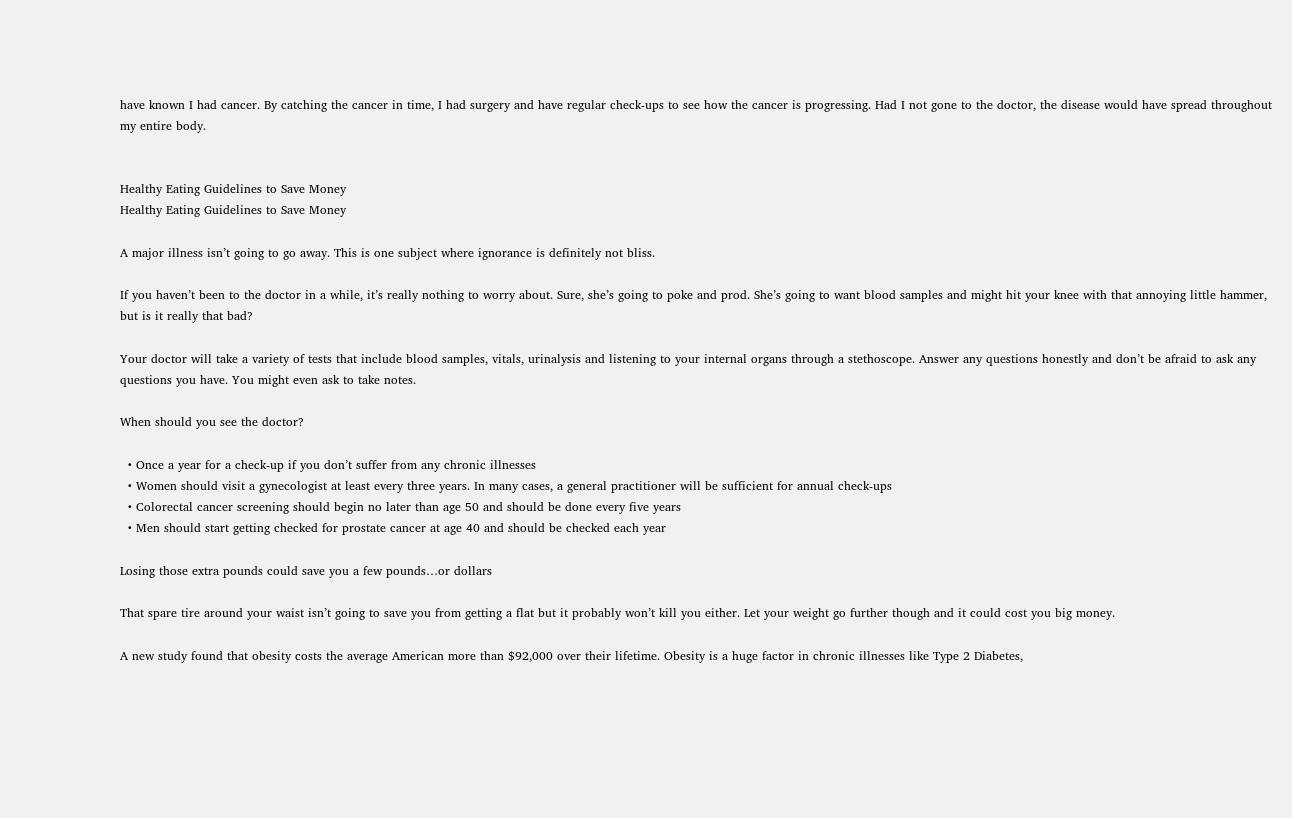have known I had cancer. By catching the cancer in time, I had surgery and have regular check-ups to see how the cancer is progressing. Had I not gone to the doctor, the disease would have spread throughout my entire body.


Healthy Eating Guidelines to Save Money
Healthy Eating Guidelines to Save Money

A major illness isn’t going to go away. This is one subject where ignorance is definitely not bliss.

If you haven’t been to the doctor in a while, it’s really nothing to worry about. Sure, she’s going to poke and prod. She’s going to want blood samples and might hit your knee with that annoying little hammer, but is it really that bad?

Your doctor will take a variety of tests that include blood samples, vitals, urinalysis and listening to your internal organs through a stethoscope. Answer any questions honestly and don’t be afraid to ask any questions you have. You might even ask to take notes.

When should you see the doctor?

  • Once a year for a check-up if you don’t suffer from any chronic illnesses
  • Women should visit a gynecologist at least every three years. In many cases, a general practitioner will be sufficient for annual check-ups
  • Colorectal cancer screening should begin no later than age 50 and should be done every five years
  • Men should start getting checked for prostate cancer at age 40 and should be checked each year

Losing those extra pounds could save you a few pounds…or dollars

That spare tire around your waist isn’t going to save you from getting a flat but it probably won’t kill you either. Let your weight go further though and it could cost you big money.

A new study found that obesity costs the average American more than $92,000 over their lifetime. Obesity is a huge factor in chronic illnesses like Type 2 Diabetes,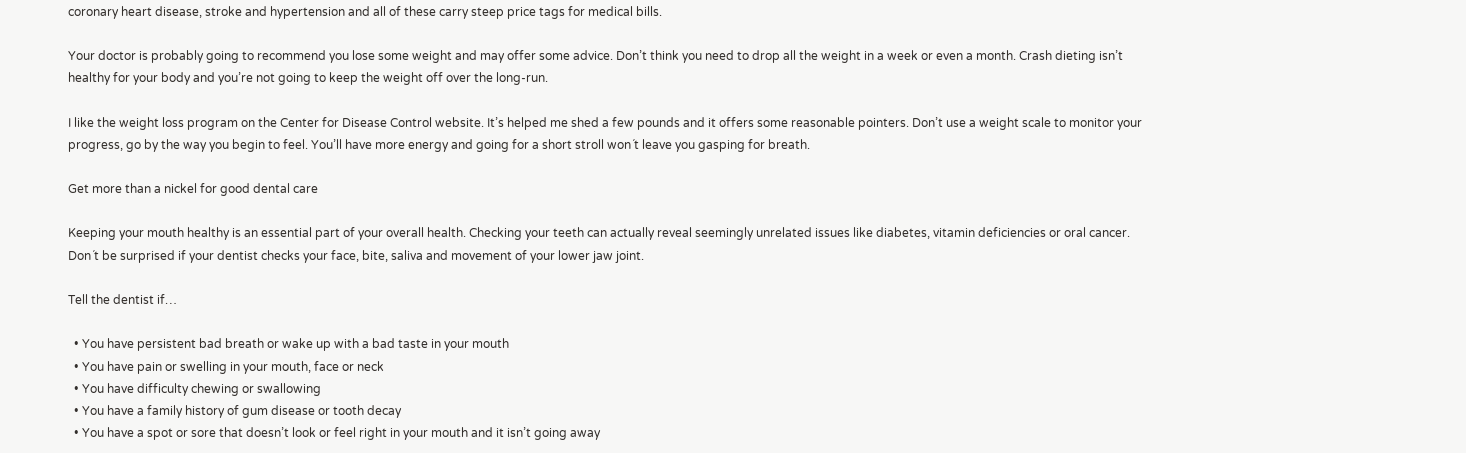coronary heart disease, stroke and hypertension and all of these carry steep price tags for medical bills.

Your doctor is probably going to recommend you lose some weight and may offer some advice. Don’t think you need to drop all the weight in a week or even a month. Crash dieting isn’t healthy for your body and you’re not going to keep the weight off over the long-run.

I like the weight loss program on the Center for Disease Control website. It’s helped me shed a few pounds and it offers some reasonable pointers. Don’t use a weight scale to monitor your progress, go by the way you begin to feel. You’ll have more energy and going for a short stroll won´t leave you gasping for breath.

Get more than a nickel for good dental care

Keeping your mouth healthy is an essential part of your overall health. Checking your teeth can actually reveal seemingly unrelated issues like diabetes, vitamin deficiencies or oral cancer. Don´t be surprised if your dentist checks your face, bite, saliva and movement of your lower jaw joint.

Tell the dentist if…

  • You have persistent bad breath or wake up with a bad taste in your mouth
  • You have pain or swelling in your mouth, face or neck
  • You have difficulty chewing or swallowing
  • You have a family history of gum disease or tooth decay
  • You have a spot or sore that doesn’t look or feel right in your mouth and it isn’t going away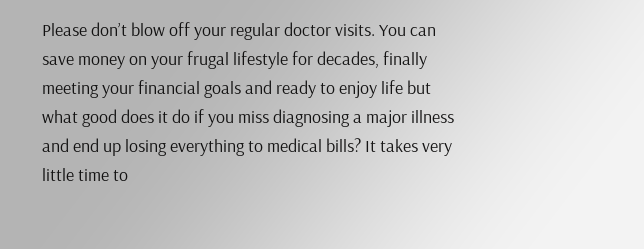Please don’t blow off your regular doctor visits. You can save money on your frugal lifestyle for decades, finally meeting your financial goals and ready to enjoy life but what good does it do if you miss diagnosing a major illness and end up losing everything to medical bills? It takes very little time to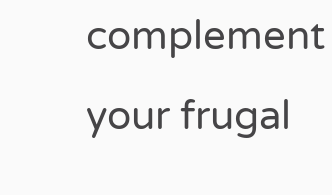complement your frugal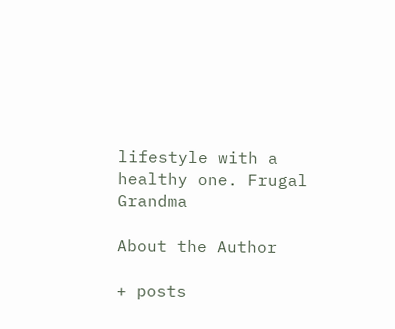lifestyle with a healthy one. Frugal Grandma

About the Author

+ posts